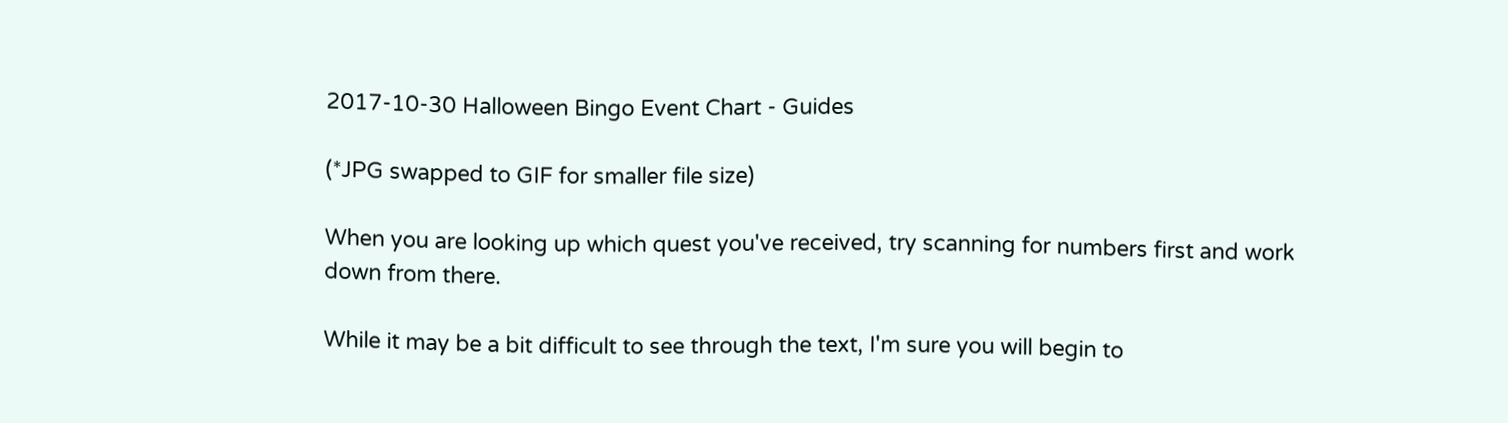2017-10-30 Halloween Bingo Event Chart - Guides

(*JPG swapped to GIF for smaller file size)

When you are looking up which quest you've received, try scanning for numbers first and work down from there.

While it may be a bit difficult to see through the text, I'm sure you will begin to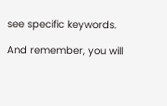see specific keywords.

And remember, you will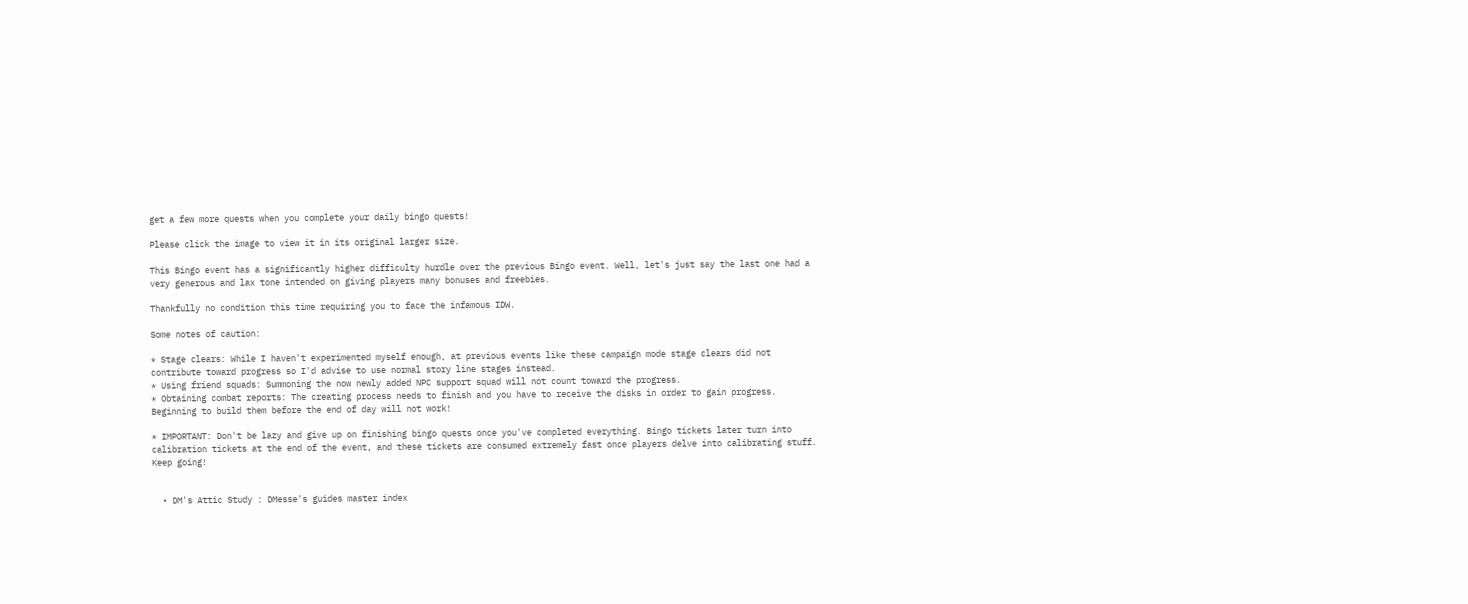get a few more quests when you complete your daily bingo quests!

Please click the image to view it in its original larger size.

This Bingo event has a significantly higher difficulty hurdle over the previous Bingo event. Well, let's just say the last one had a very generous and lax tone intended on giving players many bonuses and freebies.

Thankfully no condition this time requiring you to face the infamous IDW.

Some notes of caution:

* Stage clears: While I haven't experimented myself enough, at previous events like these campaign mode stage clears did not contribute toward progress so I'd advise to use normal story line stages instead.
* Using friend squads: Summoning the now newly added NPC support squad will not count toward the progress.
* Obtaining combat reports: The creating process needs to finish and you have to receive the disks in order to gain progress. Beginning to build them before the end of day will not work!

* IMPORTANT: Don't be lazy and give up on finishing bingo quests once you've completed everything. Bingo tickets later turn into calibration tickets at the end of the event, and these tickets are consumed extremely fast once players delve into calibrating stuff. Keep going!


  • DM's Attic Study : DMesse's guides master index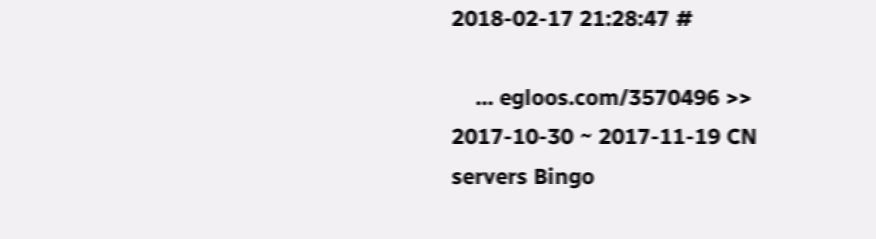2018-02-17 21:28:47 #

    ... egloos.com/3570496 >> 2017-10-30 ~ 2017-11-19 CN servers Bingo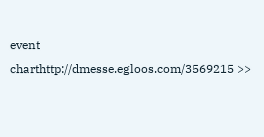event charthttp://dmesse.egloos.com/3569215 >>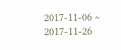2017-11-06 ~ 2017-11-26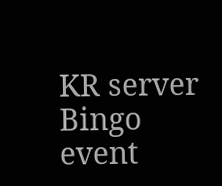KR server Bingo event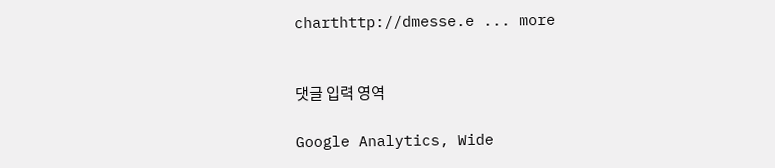charthttp://dmesse.e ... more


댓글 입력 영역

Google Analytics, Wide